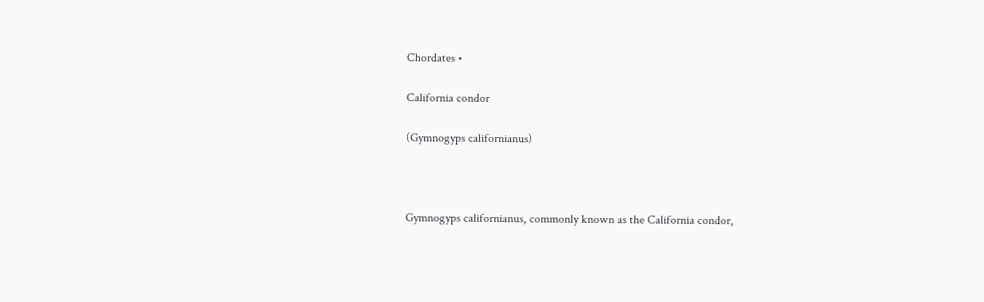Chordates •

California condor

(Gymnogyps californianus)



Gymnogyps californianus, commonly known as the California condor,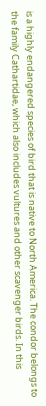is a highly endangered species of bird that is native to North America. The condor belongs to the family Cathartidae, which also includes vultures and other scavenger birds. In this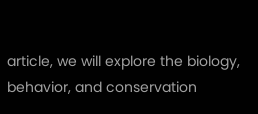article, we will explore the biology, behavior, and conservation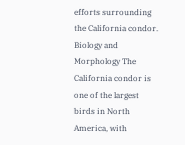efforts surrounding the California condor. Biology and Morphology The California condor is one of the largest birds in North America, with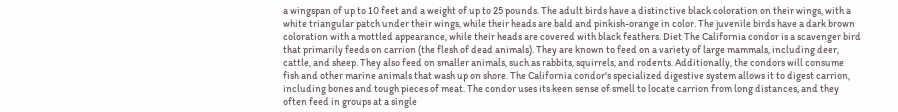a wingspan of up to 10 feet and a weight of up to 25 pounds. The adult birds have a distinctive black coloration on their wings, with a white triangular patch under their wings, while their heads are bald and pinkish-orange in color. The juvenile birds have a dark brown coloration with a mottled appearance, while their heads are covered with black feathers. Diet The California condor is a scavenger bird that primarily feeds on carrion (the flesh of dead animals). They are known to feed on a variety of large mammals, including deer, cattle, and sheep. They also feed on smaller animals, such as rabbits, squirrels, and rodents. Additionally, the condors will consume fish and other marine animals that wash up on shore. The California condor's specialized digestive system allows it to digest carrion, including bones and tough pieces of meat. The condor uses its keen sense of smell to locate carrion from long distances, and they often feed in groups at a single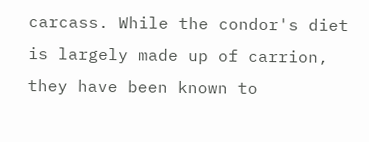carcass. While the condor's diet is largely made up of carrion, they have been known to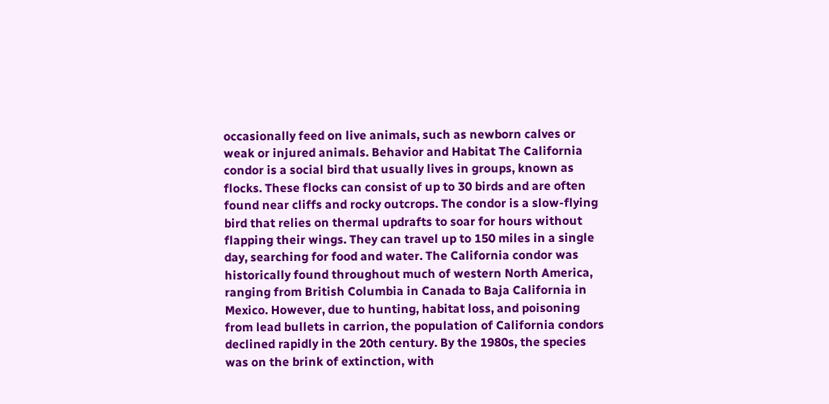occasionally feed on live animals, such as newborn calves or weak or injured animals. Behavior and Habitat The California condor is a social bird that usually lives in groups, known as flocks. These flocks can consist of up to 30 birds and are often found near cliffs and rocky outcrops. The condor is a slow-flying bird that relies on thermal updrafts to soar for hours without flapping their wings. They can travel up to 150 miles in a single day, searching for food and water. The California condor was historically found throughout much of western North America, ranging from British Columbia in Canada to Baja California in Mexico. However, due to hunting, habitat loss, and poisoning from lead bullets in carrion, the population of California condors declined rapidly in the 20th century. By the 1980s, the species was on the brink of extinction, with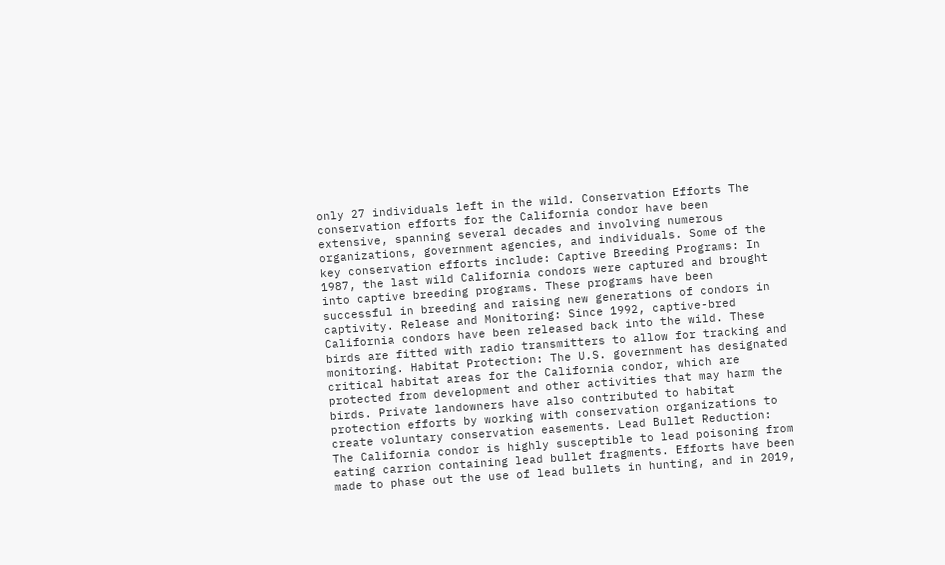only 27 individuals left in the wild. Conservation Efforts The conservation efforts for the California condor have been extensive, spanning several decades and involving numerous organizations, government agencies, and individuals. Some of the key conservation efforts include: Captive Breeding Programs: In 1987, the last wild California condors were captured and brought into captive breeding programs. These programs have been successful in breeding and raising new generations of condors in captivity. Release and Monitoring: Since 1992, captive-bred California condors have been released back into the wild. These birds are fitted with radio transmitters to allow for tracking and monitoring. Habitat Protection: The U.S. government has designated critical habitat areas for the California condor, which are protected from development and other activities that may harm the birds. Private landowners have also contributed to habitat protection efforts by working with conservation organizations to create voluntary conservation easements. Lead Bullet Reduction: The California condor is highly susceptible to lead poisoning from eating carrion containing lead bullet fragments. Efforts have been made to phase out the use of lead bullets in hunting, and in 2019,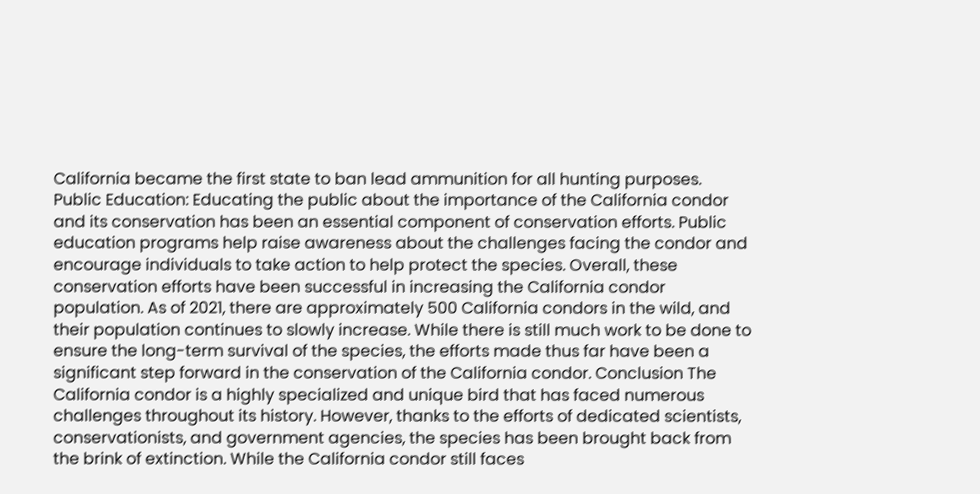California became the first state to ban lead ammunition for all hunting purposes. Public Education: Educating the public about the importance of the California condor and its conservation has been an essential component of conservation efforts. Public education programs help raise awareness about the challenges facing the condor and encourage individuals to take action to help protect the species. Overall, these conservation efforts have been successful in increasing the California condor population. As of 2021, there are approximately 500 California condors in the wild, and their population continues to slowly increase. While there is still much work to be done to ensure the long-term survival of the species, the efforts made thus far have been a significant step forward in the conservation of the California condor. Conclusion The California condor is a highly specialized and unique bird that has faced numerous challenges throughout its history. However, thanks to the efforts of dedicated scientists, conservationists, and government agencies, the species has been brought back from the brink of extinction. While the California condor still faces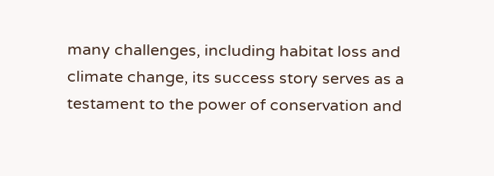many challenges, including habitat loss and climate change, its success story serves as a testament to the power of conservation and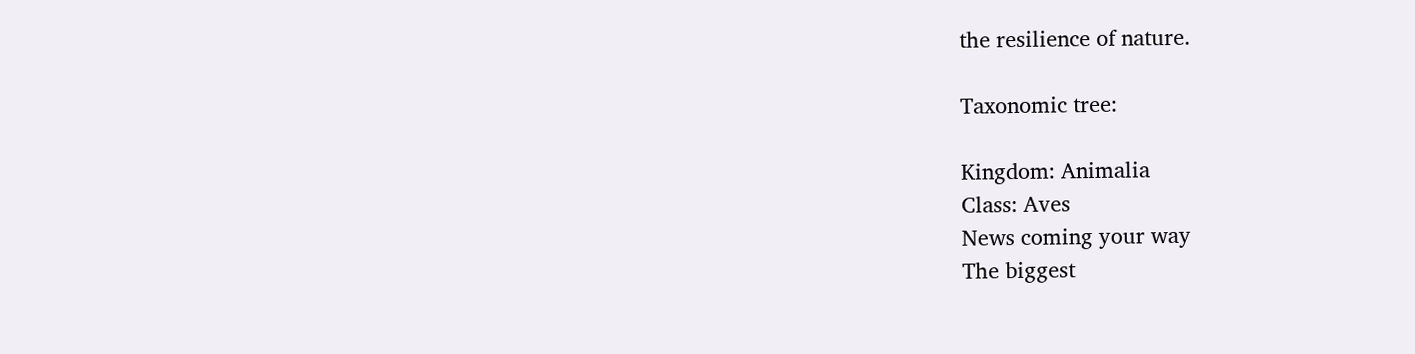the resilience of nature.

Taxonomic tree:

Kingdom: Animalia
Class: Aves
News coming your way
The biggest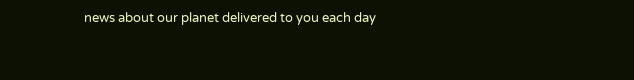news about our planet delivered to you each day